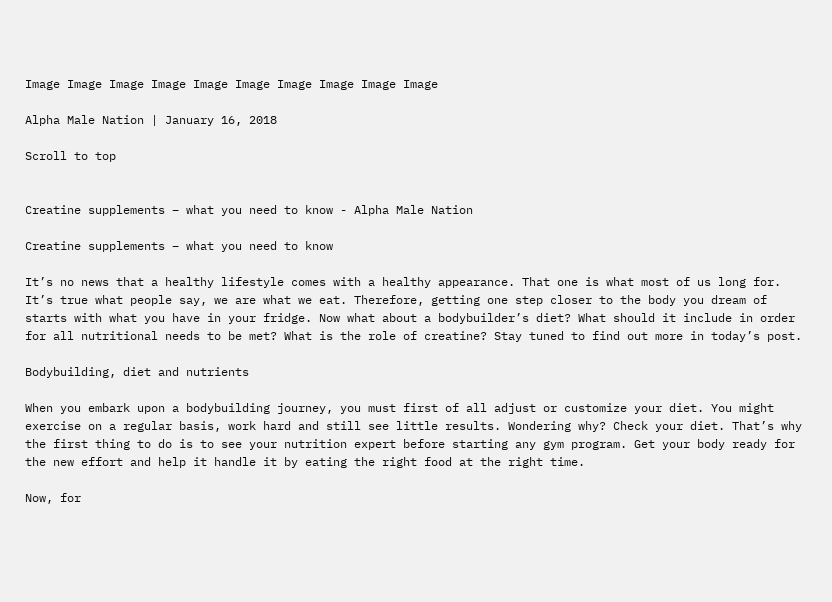Image Image Image Image Image Image Image Image Image Image

Alpha Male Nation | January 16, 2018

Scroll to top


Creatine supplements – what you need to know - Alpha Male Nation

Creatine supplements – what you need to know

It’s no news that a healthy lifestyle comes with a healthy appearance. That one is what most of us long for. It’s true what people say, we are what we eat. Therefore, getting one step closer to the body you dream of starts with what you have in your fridge. Now what about a bodybuilder’s diet? What should it include in order for all nutritional needs to be met? What is the role of creatine? Stay tuned to find out more in today’s post.

Bodybuilding, diet and nutrients

When you embark upon a bodybuilding journey, you must first of all adjust or customize your diet. You might exercise on a regular basis, work hard and still see little results. Wondering why? Check your diet. That’s why the first thing to do is to see your nutrition expert before starting any gym program. Get your body ready for the new effort and help it handle it by eating the right food at the right time.

Now, for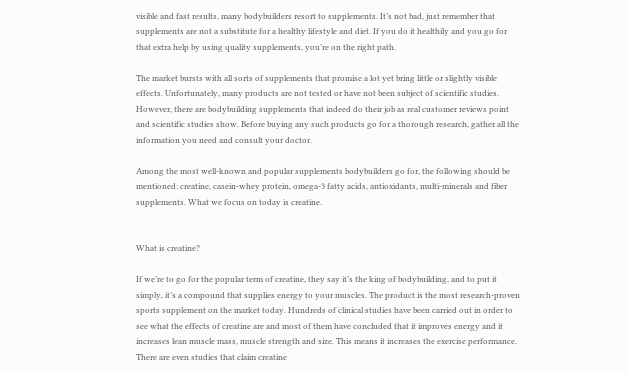visible and fast results, many bodybuilders resort to supplements. It’s not bad, just remember that supplements are not a substitute for a healthy lifestyle and diet. If you do it healthily and you go for that extra help by using quality supplements, you’re on the right path.

The market bursts with all sorts of supplements that promise a lot yet bring little or slightly visible effects. Unfortunately, many products are not tested or have not been subject of scientific studies. However, there are bodybuilding supplements that indeed do their job as real customer reviews point and scientific studies show. Before buying any such products go for a thorough research, gather all the information you need and consult your doctor.

Among the most well-known and popular supplements bodybuilders go for, the following should be mentioned: creatine, casein-whey protein, omega-3 fatty acids, antioxidants, multi-minerals and fiber supplements. What we focus on today is creatine.


What is creatine?

If we’re to go for the popular term of creatine, they say it’s the king of bodybuilding, and to put it simply, it’s a compound that supplies energy to your muscles. The product is the most research-proven sports supplement on the market today. Hundreds of clinical studies have been carried out in order to see what the effects of creatine are and most of them have concluded that it improves energy and it increases lean muscle mass, muscle strength and size. This means it increases the exercise performance. There are even studies that claim creatine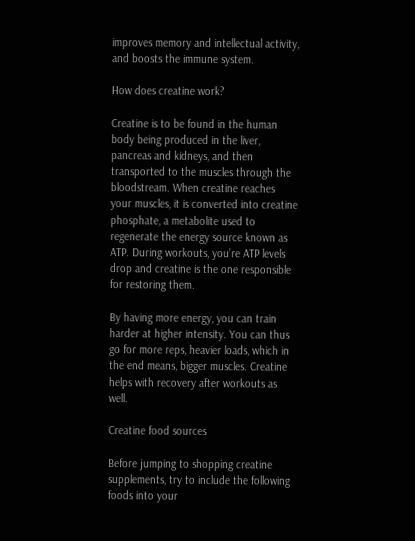improves memory and intellectual activity, and boosts the immune system.

How does creatine work?

Creatine is to be found in the human body being produced in the liver, pancreas and kidneys, and then transported to the muscles through the bloodstream. When creatine reaches your muscles, it is converted into creatine phosphate, a metabolite used to regenerate the energy source known as ATP. During workouts, you’re ATP levels drop and creatine is the one responsible for restoring them.

By having more energy, you can train harder at higher intensity. You can thus go for more reps, heavier loads, which in the end means, bigger muscles. Creatine helps with recovery after workouts as well.

Creatine food sources

Before jumping to shopping creatine supplements, try to include the following foods into your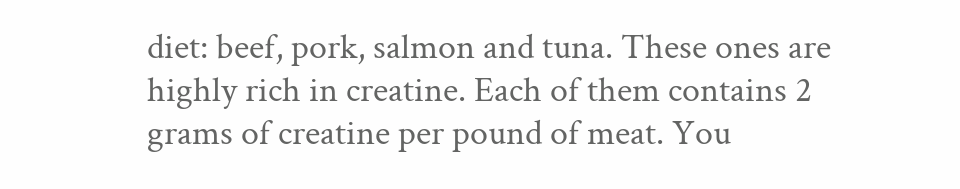diet: beef, pork, salmon and tuna. These ones are highly rich in creatine. Each of them contains 2 grams of creatine per pound of meat. You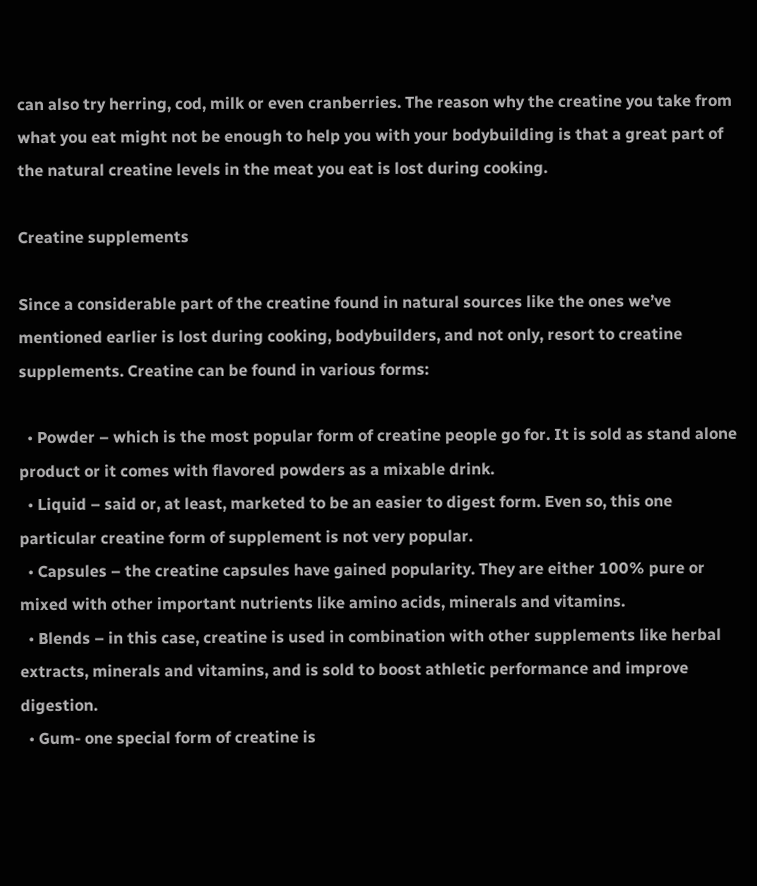can also try herring, cod, milk or even cranberries. The reason why the creatine you take from what you eat might not be enough to help you with your bodybuilding is that a great part of the natural creatine levels in the meat you eat is lost during cooking.

Creatine supplements

Since a considerable part of the creatine found in natural sources like the ones we’ve mentioned earlier is lost during cooking, bodybuilders, and not only, resort to creatine supplements. Creatine can be found in various forms:

  • Powder – which is the most popular form of creatine people go for. It is sold as stand alone product or it comes with flavored powders as a mixable drink.
  • Liquid – said or, at least, marketed to be an easier to digest form. Even so, this one particular creatine form of supplement is not very popular.
  • Capsules – the creatine capsules have gained popularity. They are either 100% pure or mixed with other important nutrients like amino acids, minerals and vitamins.
  • Blends – in this case, creatine is used in combination with other supplements like herbal extracts, minerals and vitamins, and is sold to boost athletic performance and improve digestion.
  • Gum- one special form of creatine is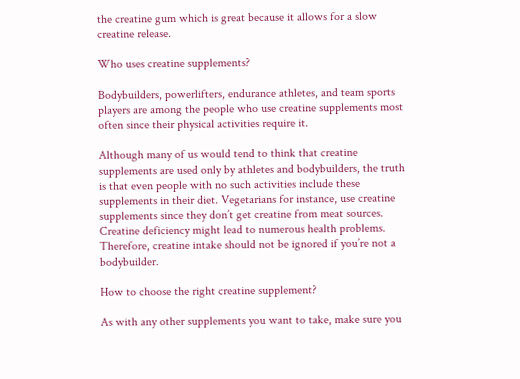the creatine gum which is great because it allows for a slow creatine release.

Who uses creatine supplements?

Bodybuilders, powerlifters, endurance athletes, and team sports players are among the people who use creatine supplements most often since their physical activities require it.

Although many of us would tend to think that creatine supplements are used only by athletes and bodybuilders, the truth is that even people with no such activities include these supplements in their diet. Vegetarians for instance, use creatine supplements since they don’t get creatine from meat sources. Creatine deficiency might lead to numerous health problems. Therefore, creatine intake should not be ignored if you’re not a bodybuilder.

How to choose the right creatine supplement?

As with any other supplements you want to take, make sure you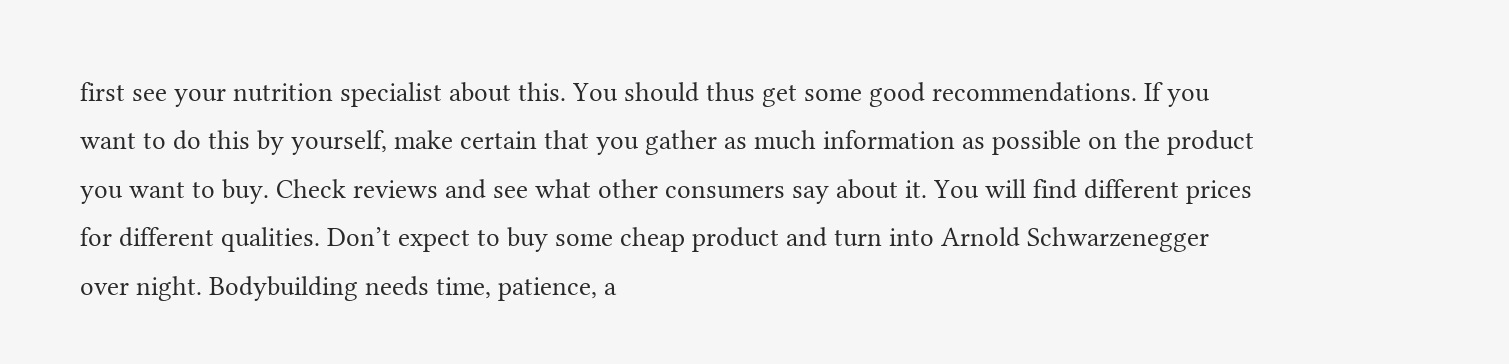first see your nutrition specialist about this. You should thus get some good recommendations. If you want to do this by yourself, make certain that you gather as much information as possible on the product you want to buy. Check reviews and see what other consumers say about it. You will find different prices for different qualities. Don’t expect to buy some cheap product and turn into Arnold Schwarzenegger over night. Bodybuilding needs time, patience, a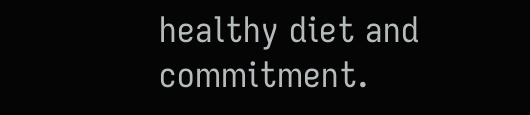healthy diet and commitment.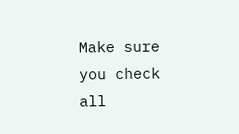Make sure you check all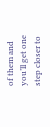of them and you’ll get one step closer to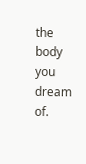the body you dream of.